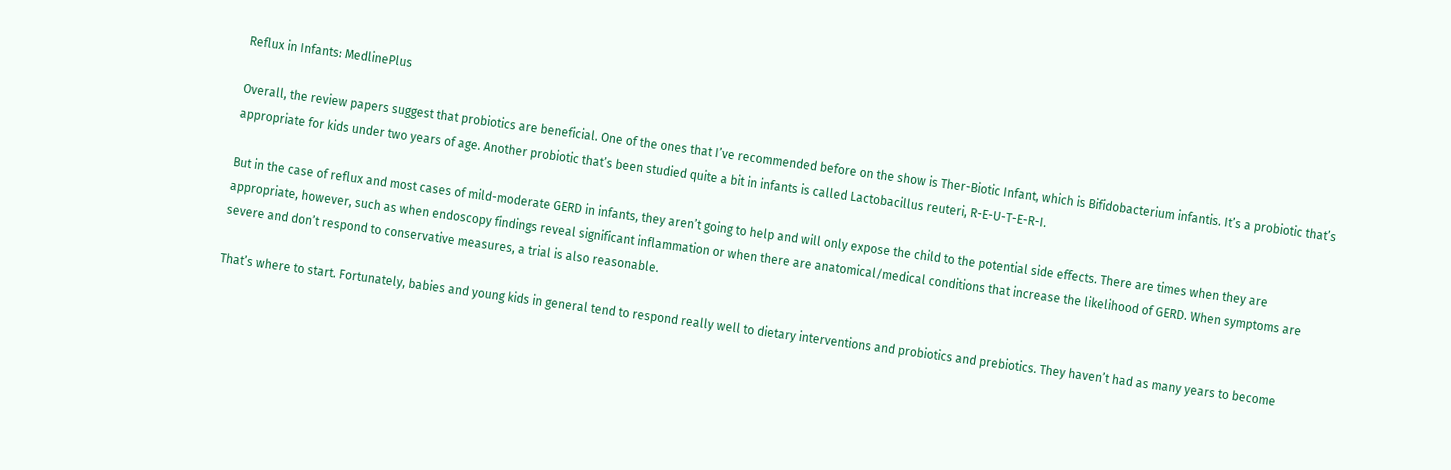Reflux in Infants: MedlinePlus

Overall, the review papers suggest that probiotics are beneficial. One of the ones that I’ve recommended before on the show is Ther-Biotic Infant, which is Bifidobacterium infantis. It’s a probiotic that’s appropriate for kids under two years of age. Another probiotic that’s been studied quite a bit in infants is called Lactobacillus reuteri, R-E-U-T-E-R-I.

But in the case of reflux and most cases of mild-moderate GERD in infants, they aren’t going to help and will only expose the child to the potential side effects. There are times when they are appropriate, however, such as when endoscopy findings reveal significant inflammation or when there are anatomical/medical conditions that increase the likelihood of GERD. When symptoms are severe and don’t respond to conservative measures, a trial is also reasonable.

That’s where to start. Fortunately, babies and young kids in general tend to respond really well to dietary interventions and probiotics and prebiotics. They haven’t had as many years to become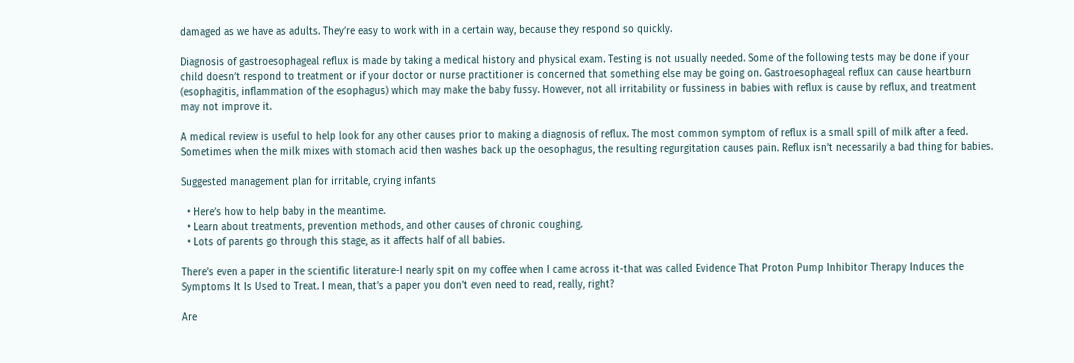damaged as we have as adults. They’re easy to work with in a certain way, because they respond so quickly.

Diagnosis of gastroesophageal reflux is made by taking a medical history and physical exam. Testing is not usually needed. Some of the following tests may be done if your child doesn’t respond to treatment or if your doctor or nurse practitioner is concerned that something else may be going on. Gastroesophageal reflux can cause heartburn (esophagitis, inflammation of the esophagus) which may make the baby fussy. However, not all irritability or fussiness in babies with reflux is cause by reflux, and treatment may not improve it.

A medical review is useful to help look for any other causes prior to making a diagnosis of reflux. The most common symptom of reflux is a small spill of milk after a feed. Sometimes when the milk mixes with stomach acid then washes back up the oesophagus, the resulting regurgitation causes pain. Reflux isn’t necessarily a bad thing for babies.

Suggested management plan for irritable, crying infants

  • Here’s how to help baby in the meantime.
  • Learn about treatments, prevention methods, and other causes of chronic coughing.
  • Lots of parents go through this stage, as it affects half of all babies.

There’s even a paper in the scientific literature-I nearly spit on my coffee when I came across it-that was called Evidence That Proton Pump Inhibitor Therapy Induces the Symptoms It Is Used to Treat. I mean, that’s a paper you don’t even need to read, really, right?

Are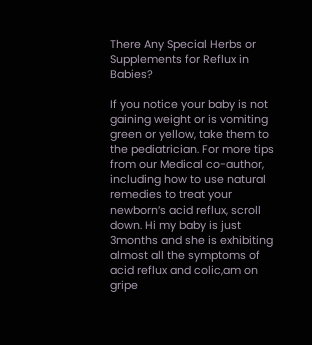There Any Special Herbs or Supplements for Reflux in Babies?

If you notice your baby is not gaining weight or is vomiting green or yellow, take them to the pediatrician. For more tips from our Medical co-author, including how to use natural remedies to treat your newborn’s acid reflux, scroll down. Hi my baby is just 3months and she is exhibiting almost all the symptoms of acid reflux and colic,am on gripe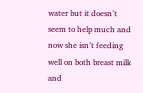water but it doesn’t seem to help much and now she isn’t feeding well on both breast milk and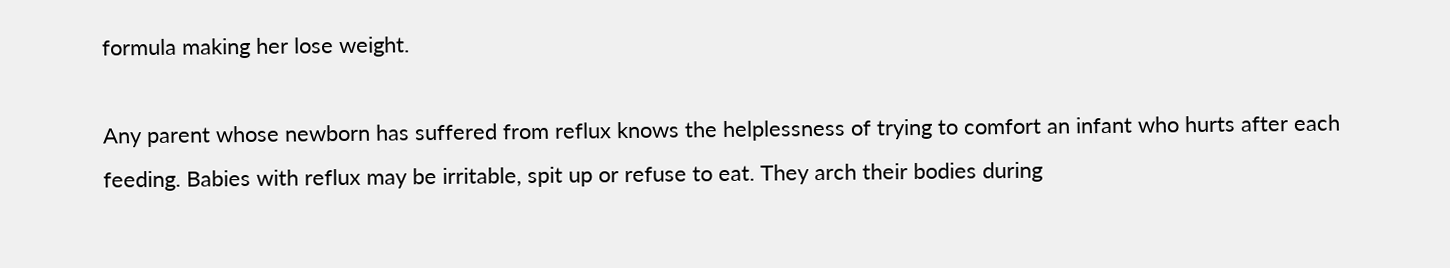formula making her lose weight.

Any parent whose newborn has suffered from reflux knows the helplessness of trying to comfort an infant who hurts after each feeding. Babies with reflux may be irritable, spit up or refuse to eat. They arch their bodies during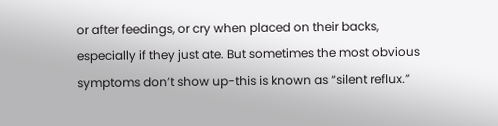or after feedings, or cry when placed on their backs, especially if they just ate. But sometimes the most obvious symptoms don’t show up-this is known as “silent reflux.”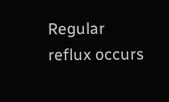Regular reflux occurs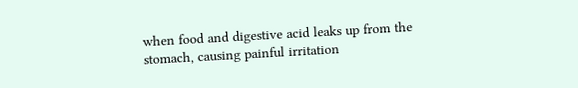when food and digestive acid leaks up from the stomach, causing painful irritation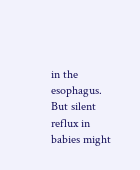in the esophagus. But silent reflux in babies might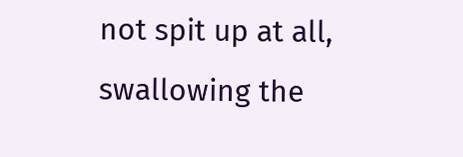not spit up at all, swallowing the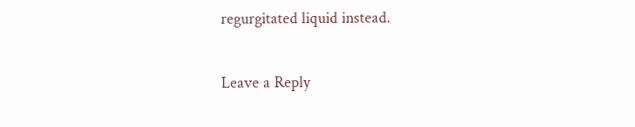regurgitated liquid instead.

Leave a Reply